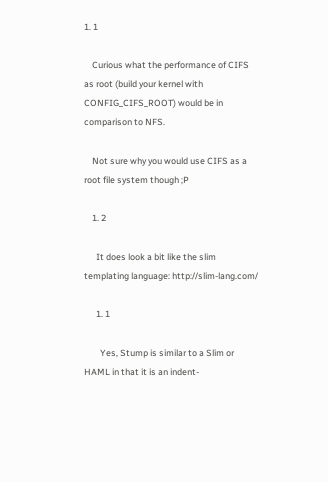1. 1

    Curious what the performance of CIFS as root (build your kernel with CONFIG_CIFS_ROOT) would be in comparison to NFS.

    Not sure why you would use CIFS as a root file system though ;P

    1. 2

      It does look a bit like the slim templating language: http://slim-lang.com/

      1. 1

        Yes, Stump is similar to a Slim or HAML in that it is an indent-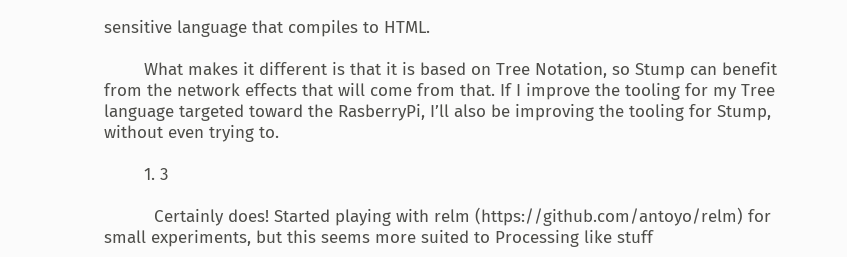sensitive language that compiles to HTML.

        What makes it different is that it is based on Tree Notation, so Stump can benefit from the network effects that will come from that. If I improve the tooling for my Tree language targeted toward the RasberryPi, I’ll also be improving the tooling for Stump, without even trying to.

        1. 3

          Certainly does! Started playing with relm (https://github.com/antoyo/relm) for small experiments, but this seems more suited to Processing like stuff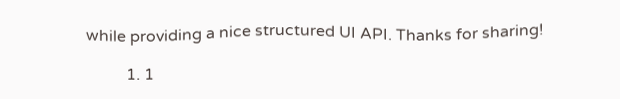while providing a nice structured UI API. Thanks for sharing!

          1. 1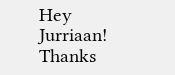Hey Jurriaan! Thanks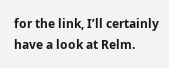for the link, I’ll certainly have a look at Relm.